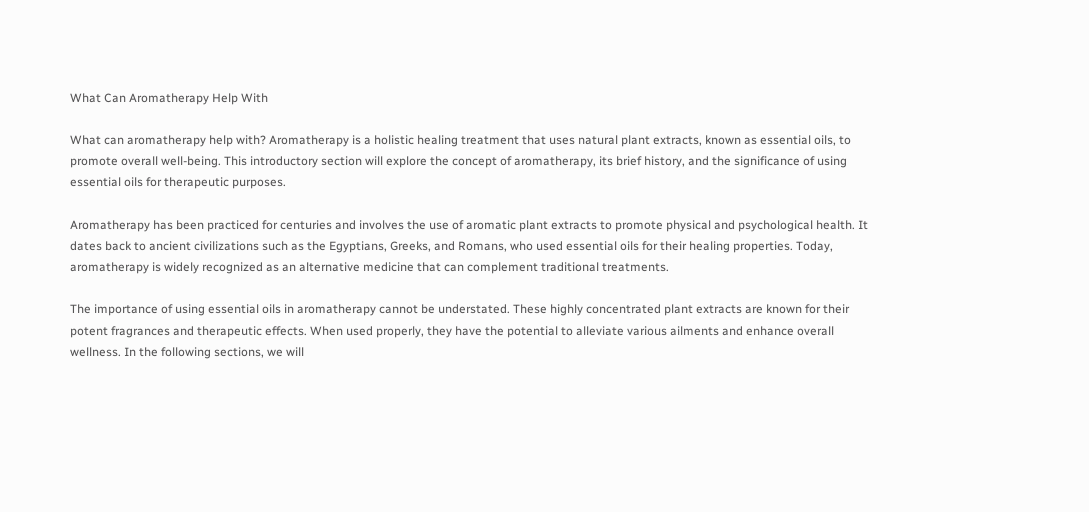What Can Aromatherapy Help With

What can aromatherapy help with? Aromatherapy is a holistic healing treatment that uses natural plant extracts, known as essential oils, to promote overall well-being. This introductory section will explore the concept of aromatherapy, its brief history, and the significance of using essential oils for therapeutic purposes.

Aromatherapy has been practiced for centuries and involves the use of aromatic plant extracts to promote physical and psychological health. It dates back to ancient civilizations such as the Egyptians, Greeks, and Romans, who used essential oils for their healing properties. Today, aromatherapy is widely recognized as an alternative medicine that can complement traditional treatments.

The importance of using essential oils in aromatherapy cannot be understated. These highly concentrated plant extracts are known for their potent fragrances and therapeutic effects. When used properly, they have the potential to alleviate various ailments and enhance overall wellness. In the following sections, we will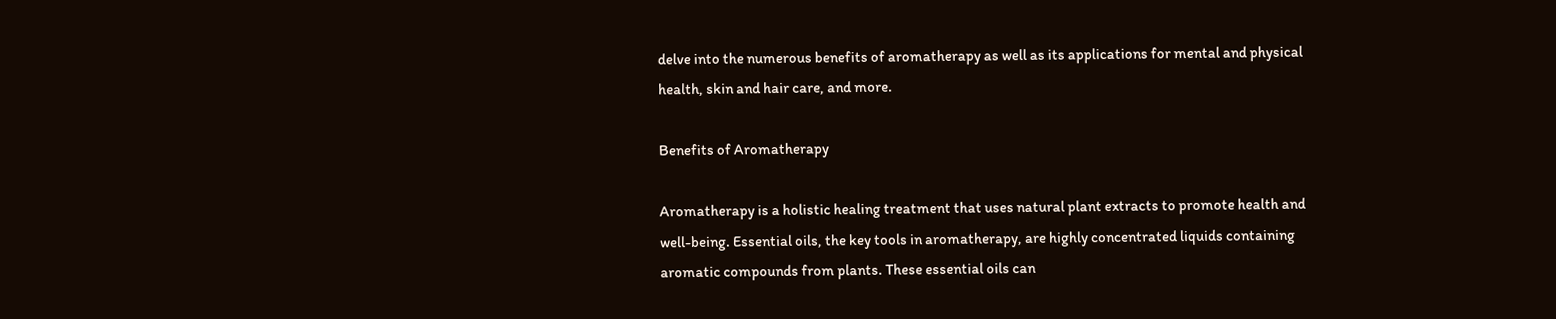delve into the numerous benefits of aromatherapy as well as its applications for mental and physical health, skin and hair care, and more.

Benefits of Aromatherapy

Aromatherapy is a holistic healing treatment that uses natural plant extracts to promote health and well-being. Essential oils, the key tools in aromatherapy, are highly concentrated liquids containing aromatic compounds from plants. These essential oils can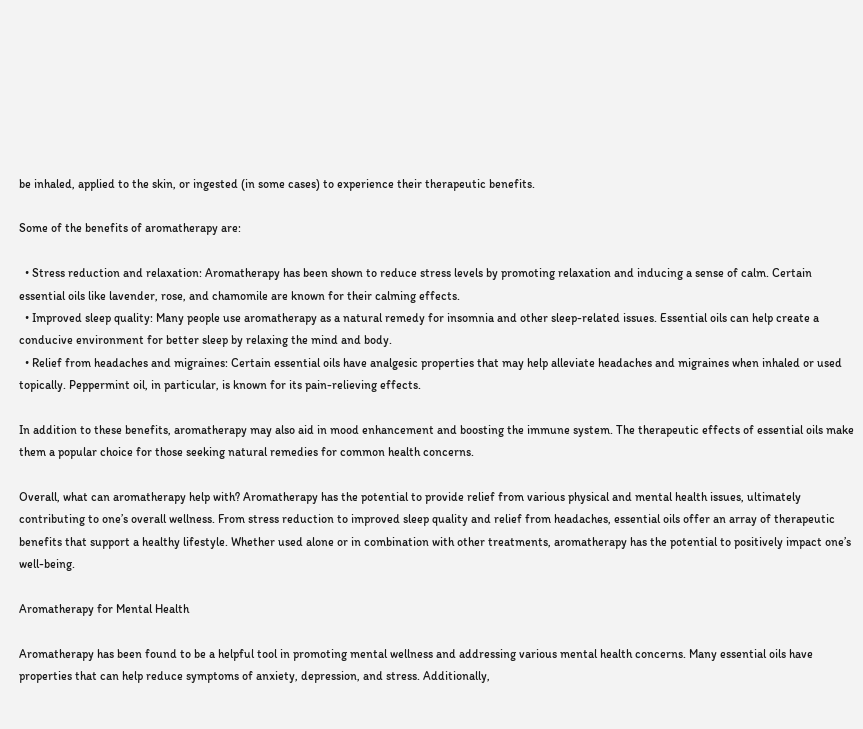be inhaled, applied to the skin, or ingested (in some cases) to experience their therapeutic benefits.

Some of the benefits of aromatherapy are:

  • Stress reduction and relaxation: Aromatherapy has been shown to reduce stress levels by promoting relaxation and inducing a sense of calm. Certain essential oils like lavender, rose, and chamomile are known for their calming effects.
  • Improved sleep quality: Many people use aromatherapy as a natural remedy for insomnia and other sleep-related issues. Essential oils can help create a conducive environment for better sleep by relaxing the mind and body.
  • Relief from headaches and migraines: Certain essential oils have analgesic properties that may help alleviate headaches and migraines when inhaled or used topically. Peppermint oil, in particular, is known for its pain-relieving effects.

In addition to these benefits, aromatherapy may also aid in mood enhancement and boosting the immune system. The therapeutic effects of essential oils make them a popular choice for those seeking natural remedies for common health concerns.

Overall, what can aromatherapy help with? Aromatherapy has the potential to provide relief from various physical and mental health issues, ultimately contributing to one’s overall wellness. From stress reduction to improved sleep quality and relief from headaches, essential oils offer an array of therapeutic benefits that support a healthy lifestyle. Whether used alone or in combination with other treatments, aromatherapy has the potential to positively impact one’s well-being.

Aromatherapy for Mental Health

Aromatherapy has been found to be a helpful tool in promoting mental wellness and addressing various mental health concerns. Many essential oils have properties that can help reduce symptoms of anxiety, depression, and stress. Additionally,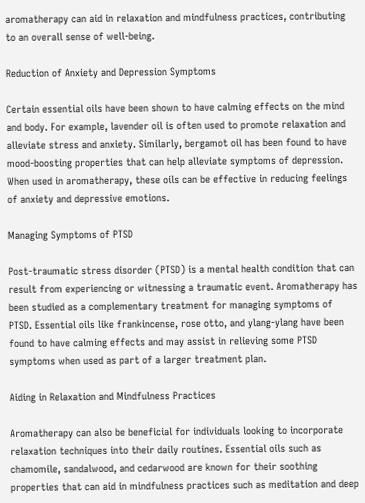aromatherapy can aid in relaxation and mindfulness practices, contributing to an overall sense of well-being.

Reduction of Anxiety and Depression Symptoms

Certain essential oils have been shown to have calming effects on the mind and body. For example, lavender oil is often used to promote relaxation and alleviate stress and anxiety. Similarly, bergamot oil has been found to have mood-boosting properties that can help alleviate symptoms of depression. When used in aromatherapy, these oils can be effective in reducing feelings of anxiety and depressive emotions.

Managing Symptoms of PTSD

Post-traumatic stress disorder (PTSD) is a mental health condition that can result from experiencing or witnessing a traumatic event. Aromatherapy has been studied as a complementary treatment for managing symptoms of PTSD. Essential oils like frankincense, rose otto, and ylang-ylang have been found to have calming effects and may assist in relieving some PTSD symptoms when used as part of a larger treatment plan.

Aiding in Relaxation and Mindfulness Practices

Aromatherapy can also be beneficial for individuals looking to incorporate relaxation techniques into their daily routines. Essential oils such as chamomile, sandalwood, and cedarwood are known for their soothing properties that can aid in mindfulness practices such as meditation and deep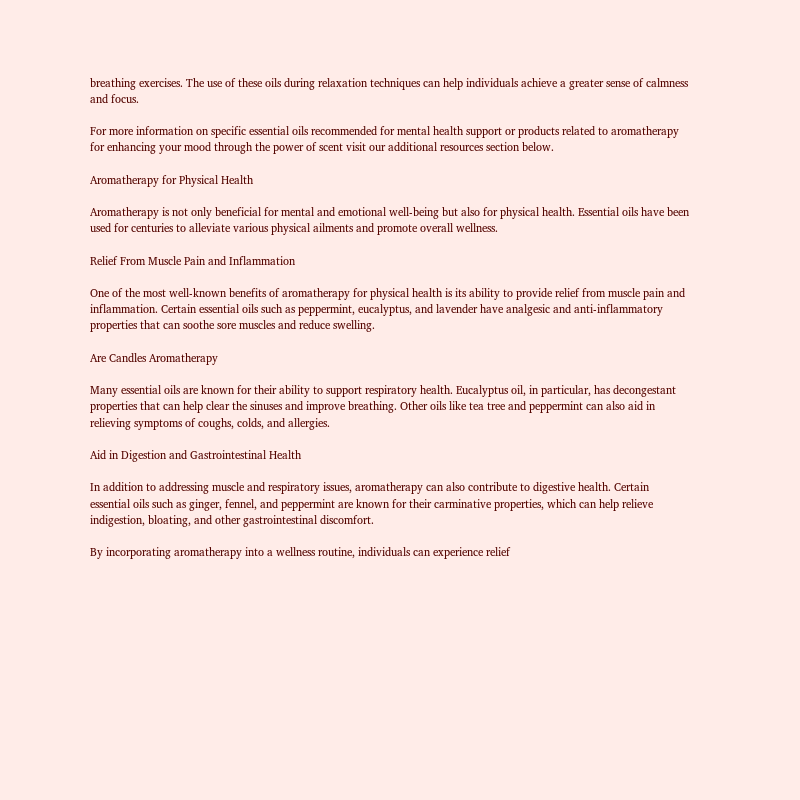breathing exercises. The use of these oils during relaxation techniques can help individuals achieve a greater sense of calmness and focus.

For more information on specific essential oils recommended for mental health support or products related to aromatherapy for enhancing your mood through the power of scent visit our additional resources section below.

Aromatherapy for Physical Health

Aromatherapy is not only beneficial for mental and emotional well-being but also for physical health. Essential oils have been used for centuries to alleviate various physical ailments and promote overall wellness.

Relief From Muscle Pain and Inflammation

One of the most well-known benefits of aromatherapy for physical health is its ability to provide relief from muscle pain and inflammation. Certain essential oils such as peppermint, eucalyptus, and lavender have analgesic and anti-inflammatory properties that can soothe sore muscles and reduce swelling.

Are Candles Aromatherapy

Many essential oils are known for their ability to support respiratory health. Eucalyptus oil, in particular, has decongestant properties that can help clear the sinuses and improve breathing. Other oils like tea tree and peppermint can also aid in relieving symptoms of coughs, colds, and allergies.

Aid in Digestion and Gastrointestinal Health

In addition to addressing muscle and respiratory issues, aromatherapy can also contribute to digestive health. Certain essential oils such as ginger, fennel, and peppermint are known for their carminative properties, which can help relieve indigestion, bloating, and other gastrointestinal discomfort.

By incorporating aromatherapy into a wellness routine, individuals can experience relief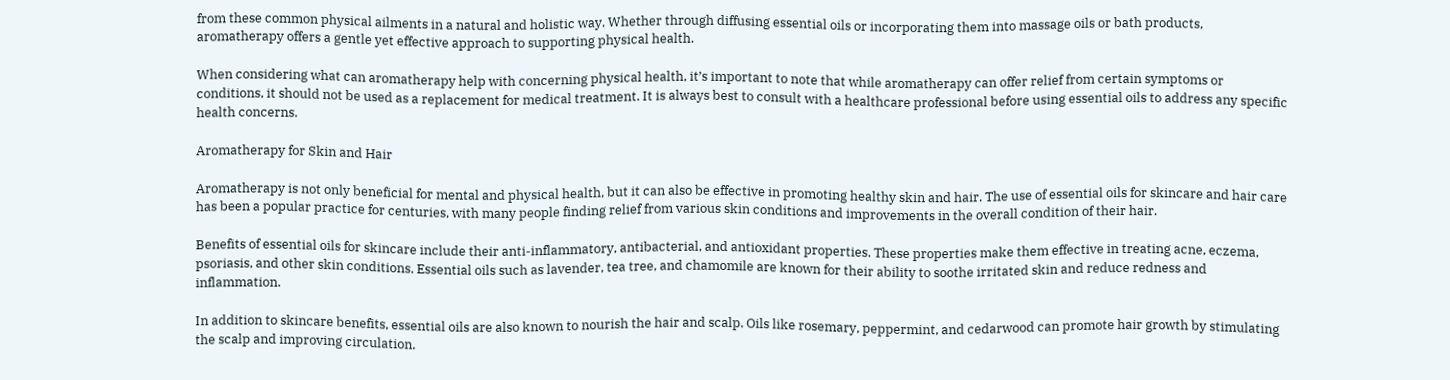from these common physical ailments in a natural and holistic way. Whether through diffusing essential oils or incorporating them into massage oils or bath products, aromatherapy offers a gentle yet effective approach to supporting physical health.

When considering what can aromatherapy help with concerning physical health, it’s important to note that while aromatherapy can offer relief from certain symptoms or conditions, it should not be used as a replacement for medical treatment. It is always best to consult with a healthcare professional before using essential oils to address any specific health concerns.

Aromatherapy for Skin and Hair

Aromatherapy is not only beneficial for mental and physical health, but it can also be effective in promoting healthy skin and hair. The use of essential oils for skincare and hair care has been a popular practice for centuries, with many people finding relief from various skin conditions and improvements in the overall condition of their hair.

Benefits of essential oils for skincare include their anti-inflammatory, antibacterial, and antioxidant properties. These properties make them effective in treating acne, eczema, psoriasis, and other skin conditions. Essential oils such as lavender, tea tree, and chamomile are known for their ability to soothe irritated skin and reduce redness and inflammation.

In addition to skincare benefits, essential oils are also known to nourish the hair and scalp. Oils like rosemary, peppermint, and cedarwood can promote hair growth by stimulating the scalp and improving circulation.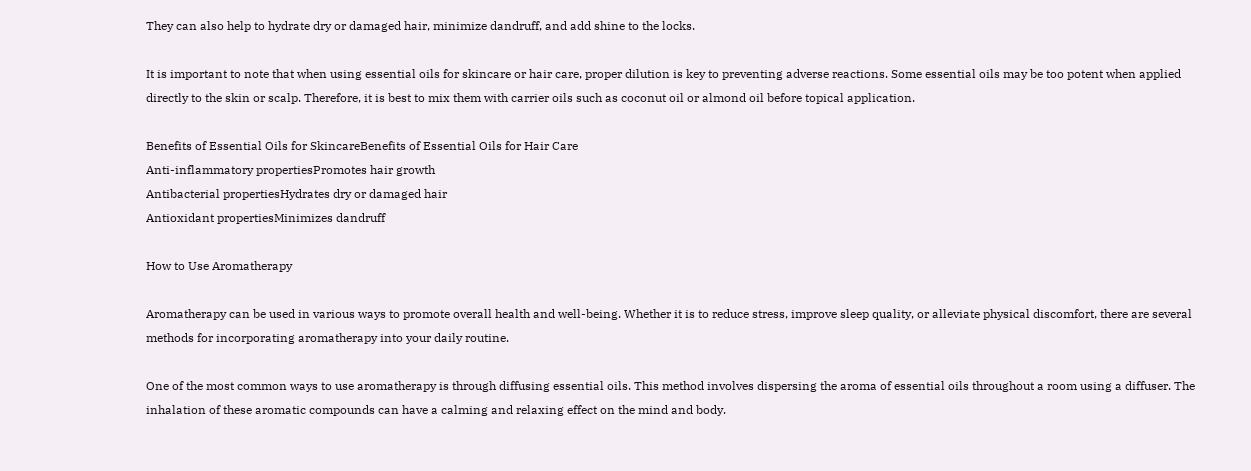They can also help to hydrate dry or damaged hair, minimize dandruff, and add shine to the locks.

It is important to note that when using essential oils for skincare or hair care, proper dilution is key to preventing adverse reactions. Some essential oils may be too potent when applied directly to the skin or scalp. Therefore, it is best to mix them with carrier oils such as coconut oil or almond oil before topical application.

Benefits of Essential Oils for SkincareBenefits of Essential Oils for Hair Care
Anti-inflammatory propertiesPromotes hair growth
Antibacterial propertiesHydrates dry or damaged hair
Antioxidant propertiesMinimizes dandruff

How to Use Aromatherapy

Aromatherapy can be used in various ways to promote overall health and well-being. Whether it is to reduce stress, improve sleep quality, or alleviate physical discomfort, there are several methods for incorporating aromatherapy into your daily routine.

One of the most common ways to use aromatherapy is through diffusing essential oils. This method involves dispersing the aroma of essential oils throughout a room using a diffuser. The inhalation of these aromatic compounds can have a calming and relaxing effect on the mind and body.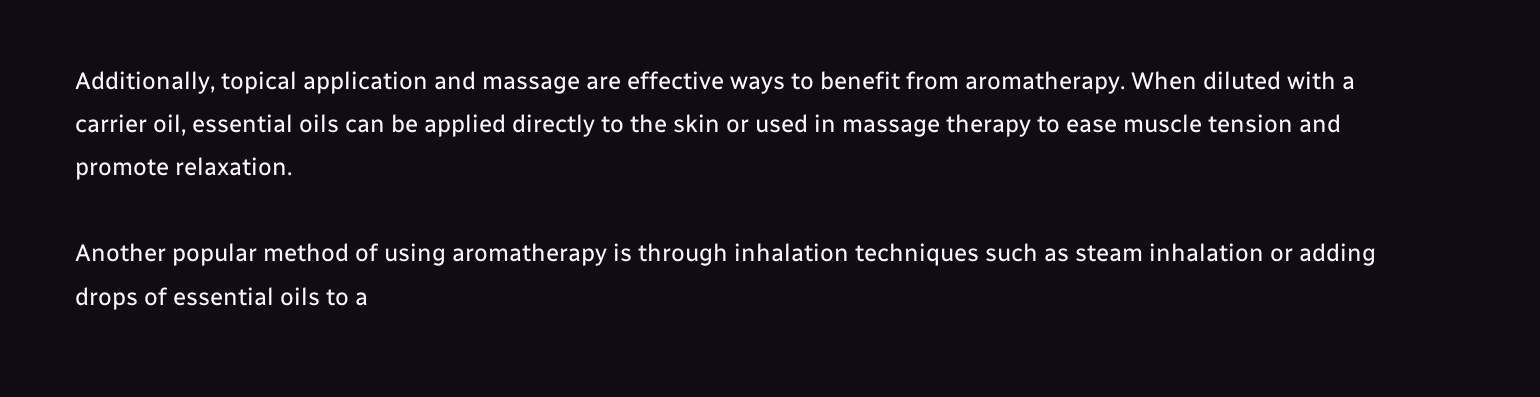Additionally, topical application and massage are effective ways to benefit from aromatherapy. When diluted with a carrier oil, essential oils can be applied directly to the skin or used in massage therapy to ease muscle tension and promote relaxation.

Another popular method of using aromatherapy is through inhalation techniques such as steam inhalation or adding drops of essential oils to a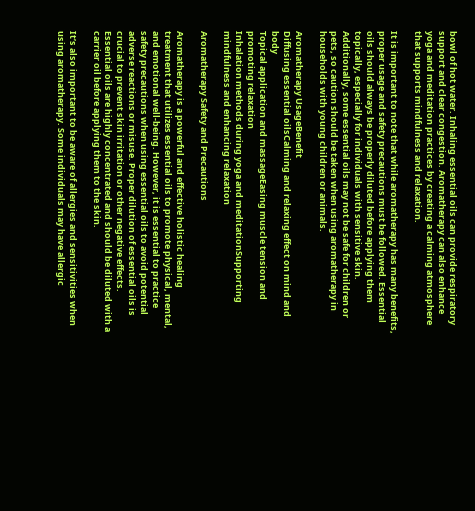bowl of hot water. Inhaling essential oils can provide respiratory support and clear congestion. Aromatherapy can also enhance yoga and meditation practices by creating a calming atmosphere that supports mindfulness and relaxation.

It is important to note that while aromatherapy has many benefits, proper usage and safety precautions must be followed. Essential oils should always be properly diluted before applying them topically, especially for individuals with sensitive skin. Additionally, some essential oils may not be safe for children or pets, so caution should be taken when using aromatherapy in households with young children or animals.

Aromatherapy UsageBenefit
Diffusing essential oilsCalming and relaxing effect on mind and body
Topical application and massageEasing muscle tension and promoting relaxation
Inhalation methods during yoga and meditationSupporting mindfulness and enhancing relaxation

Aromatherapy Safety and Precautions

Aromatherapy is a powerful and effective holistic healing treatment that utilizes essential oils to promote physical, mental, and emotional well-being. However, it is essential to practice safety precautions when using essential oils to avoid potential adverse reactions or misuse. Proper dilution of essential oils is crucial to prevent skin irritation or other negative effects. Essential oils are highly concentrated and should be diluted with a carrier oil before applying them to the skin.

It’s also important to be aware of allergies and sensitivities when using aromatherapy. Some individuals may have allergic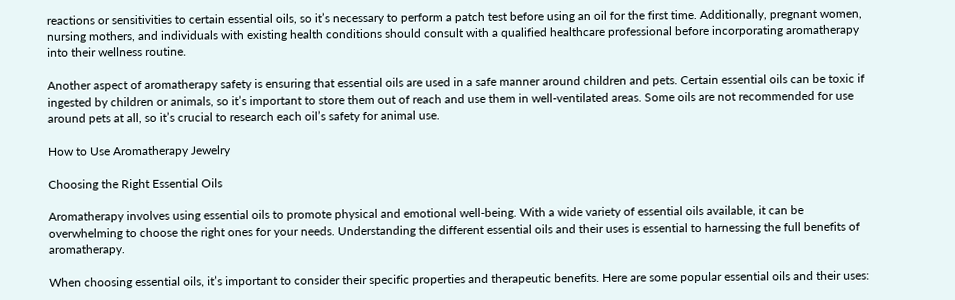reactions or sensitivities to certain essential oils, so it’s necessary to perform a patch test before using an oil for the first time. Additionally, pregnant women, nursing mothers, and individuals with existing health conditions should consult with a qualified healthcare professional before incorporating aromatherapy into their wellness routine.

Another aspect of aromatherapy safety is ensuring that essential oils are used in a safe manner around children and pets. Certain essential oils can be toxic if ingested by children or animals, so it’s important to store them out of reach and use them in well-ventilated areas. Some oils are not recommended for use around pets at all, so it’s crucial to research each oil’s safety for animal use.

How to Use Aromatherapy Jewelry

Choosing the Right Essential Oils

Aromatherapy involves using essential oils to promote physical and emotional well-being. With a wide variety of essential oils available, it can be overwhelming to choose the right ones for your needs. Understanding the different essential oils and their uses is essential to harnessing the full benefits of aromatherapy.

When choosing essential oils, it’s important to consider their specific properties and therapeutic benefits. Here are some popular essential oils and their uses: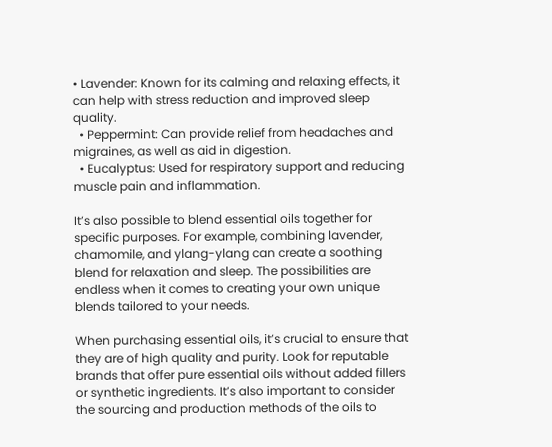• Lavender: Known for its calming and relaxing effects, it can help with stress reduction and improved sleep quality.
  • Peppermint: Can provide relief from headaches and migraines, as well as aid in digestion.
  • Eucalyptus: Used for respiratory support and reducing muscle pain and inflammation.

It’s also possible to blend essential oils together for specific purposes. For example, combining lavender, chamomile, and ylang-ylang can create a soothing blend for relaxation and sleep. The possibilities are endless when it comes to creating your own unique blends tailored to your needs.

When purchasing essential oils, it’s crucial to ensure that they are of high quality and purity. Look for reputable brands that offer pure essential oils without added fillers or synthetic ingredients. It’s also important to consider the sourcing and production methods of the oils to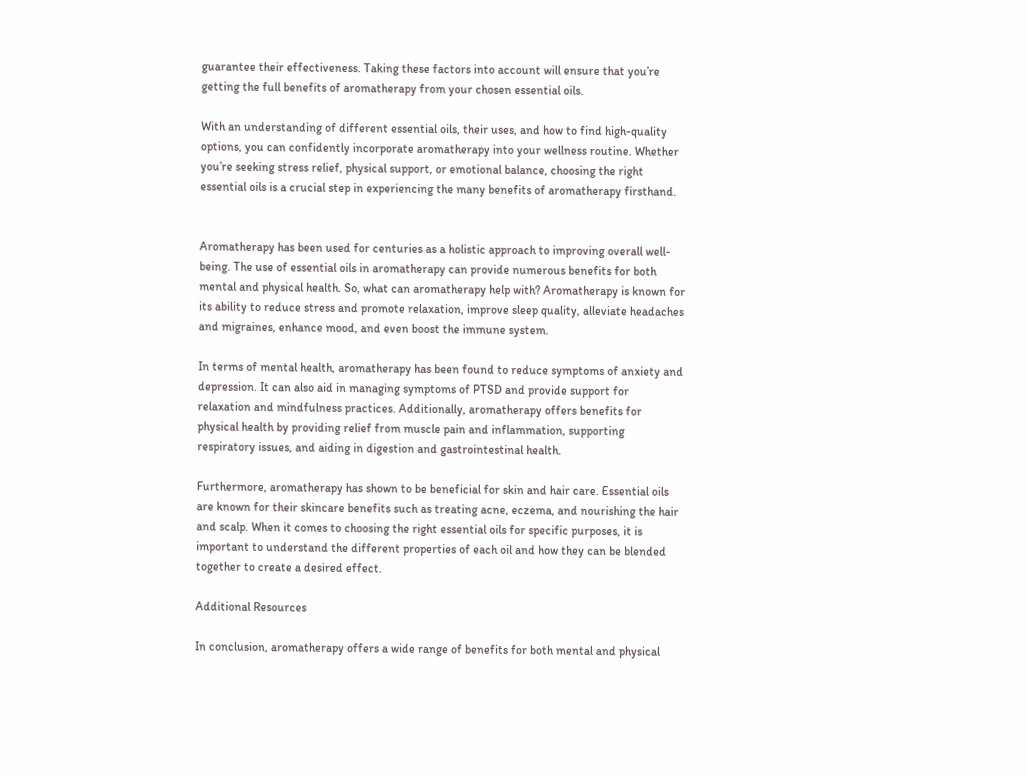guarantee their effectiveness. Taking these factors into account will ensure that you’re getting the full benefits of aromatherapy from your chosen essential oils.

With an understanding of different essential oils, their uses, and how to find high-quality options, you can confidently incorporate aromatherapy into your wellness routine. Whether you’re seeking stress relief, physical support, or emotional balance, choosing the right essential oils is a crucial step in experiencing the many benefits of aromatherapy firsthand.


Aromatherapy has been used for centuries as a holistic approach to improving overall well-being. The use of essential oils in aromatherapy can provide numerous benefits for both mental and physical health. So, what can aromatherapy help with? Aromatherapy is known for its ability to reduce stress and promote relaxation, improve sleep quality, alleviate headaches and migraines, enhance mood, and even boost the immune system.

In terms of mental health, aromatherapy has been found to reduce symptoms of anxiety and depression. It can also aid in managing symptoms of PTSD and provide support for relaxation and mindfulness practices. Additionally, aromatherapy offers benefits for physical health by providing relief from muscle pain and inflammation, supporting respiratory issues, and aiding in digestion and gastrointestinal health.

Furthermore, aromatherapy has shown to be beneficial for skin and hair care. Essential oils are known for their skincare benefits such as treating acne, eczema, and nourishing the hair and scalp. When it comes to choosing the right essential oils for specific purposes, it is important to understand the different properties of each oil and how they can be blended together to create a desired effect.

Additional Resources

In conclusion, aromatherapy offers a wide range of benefits for both mental and physical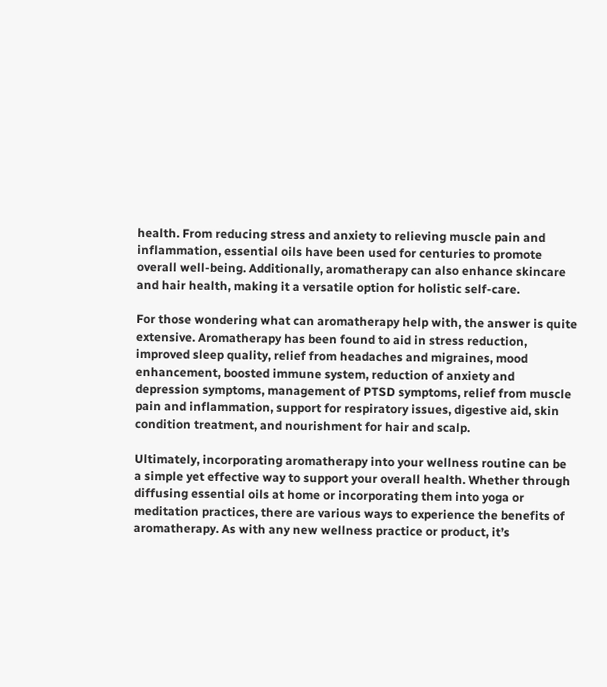health. From reducing stress and anxiety to relieving muscle pain and inflammation, essential oils have been used for centuries to promote overall well-being. Additionally, aromatherapy can also enhance skincare and hair health, making it a versatile option for holistic self-care.

For those wondering what can aromatherapy help with, the answer is quite extensive. Aromatherapy has been found to aid in stress reduction, improved sleep quality, relief from headaches and migraines, mood enhancement, boosted immune system, reduction of anxiety and depression symptoms, management of PTSD symptoms, relief from muscle pain and inflammation, support for respiratory issues, digestive aid, skin condition treatment, and nourishment for hair and scalp.

Ultimately, incorporating aromatherapy into your wellness routine can be a simple yet effective way to support your overall health. Whether through diffusing essential oils at home or incorporating them into yoga or meditation practices, there are various ways to experience the benefits of aromatherapy. As with any new wellness practice or product, it’s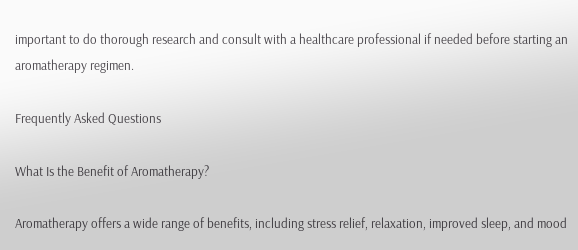important to do thorough research and consult with a healthcare professional if needed before starting an aromatherapy regimen.

Frequently Asked Questions

What Is the Benefit of Aromatherapy?

Aromatherapy offers a wide range of benefits, including stress relief, relaxation, improved sleep, and mood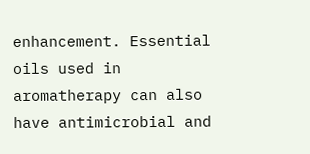enhancement. Essential oils used in aromatherapy can also have antimicrobial and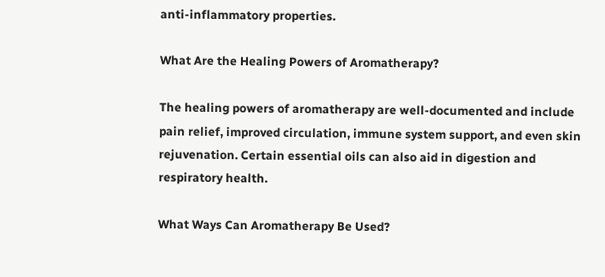anti-inflammatory properties.

What Are the Healing Powers of Aromatherapy?

The healing powers of aromatherapy are well-documented and include pain relief, improved circulation, immune system support, and even skin rejuvenation. Certain essential oils can also aid in digestion and respiratory health.

What Ways Can Aromatherapy Be Used?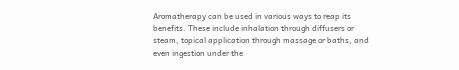Aromatherapy can be used in various ways to reap its benefits. These include inhalation through diffusers or steam, topical application through massage or baths, and even ingestion under the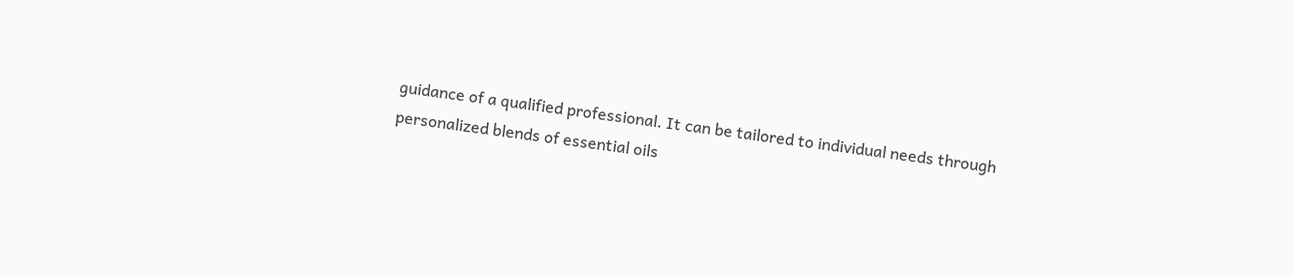guidance of a qualified professional. It can be tailored to individual needs through personalized blends of essential oils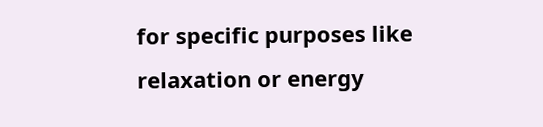for specific purposes like relaxation or energy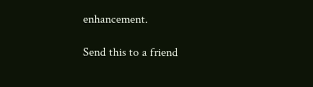enhancement.

Send this to a friend